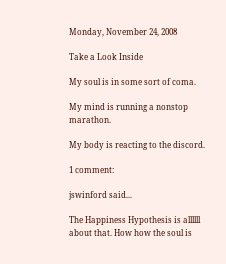Monday, November 24, 2008

Take a Look Inside

My soul is in some sort of coma.

My mind is running a nonstop marathon.

My body is reacting to the discord.

1 comment:

jswinford said...

The Happiness Hypothesis is allllll about that. How how the soul is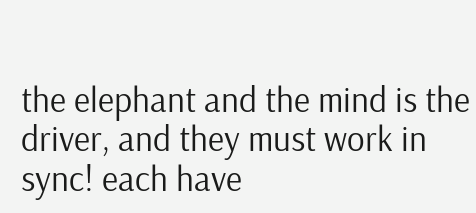the elephant and the mind is the driver, and they must work in sync! each have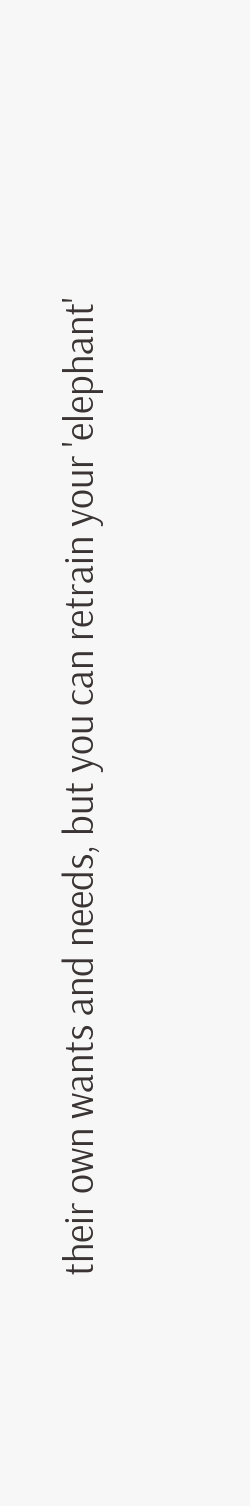their own wants and needs, but you can retrain your 'elephant'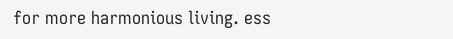for more harmonious living. ess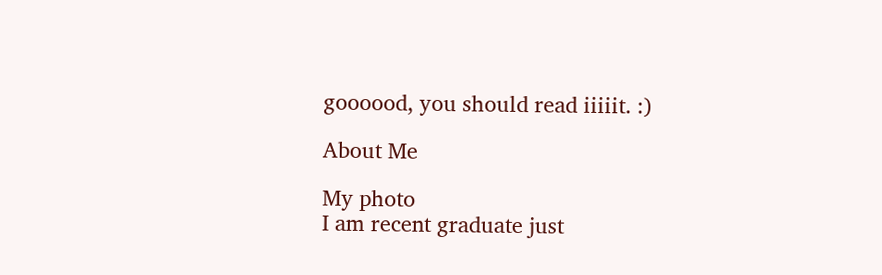goooood, you should read iiiiit. :)

About Me

My photo
I am recent graduate just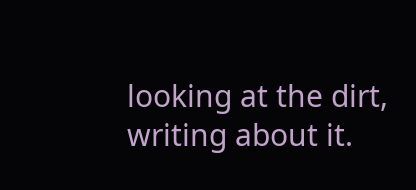looking at the dirt, writing about it.